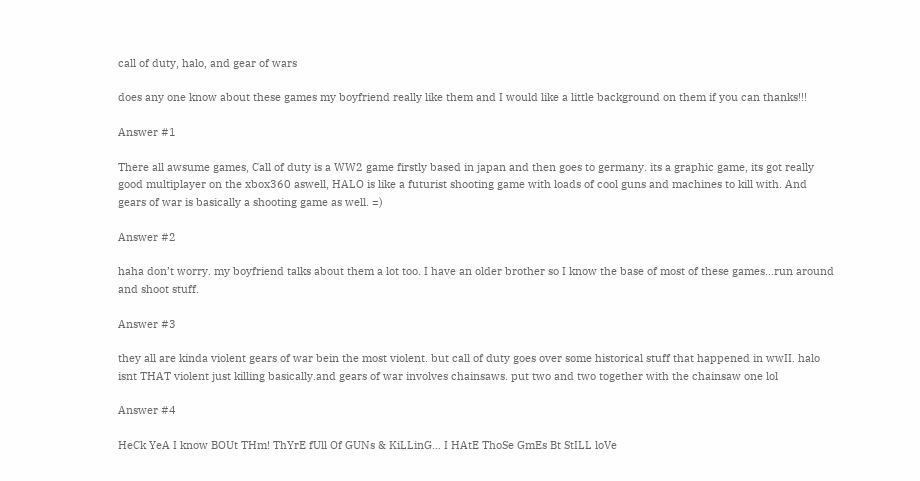call of duty, halo, and gear of wars

does any one know about these games my boyfriend really like them and I would like a little background on them if you can thanks!!!

Answer #1

There all awsume games, Call of duty is a WW2 game firstly based in japan and then goes to germany. its a graphic game, its got really good multiplayer on the xbox360 aswell, HALO is like a futurist shooting game with loads of cool guns and machines to kill with. And gears of war is basically a shooting game as well. =)

Answer #2

haha don’t worry. my boyfriend talks about them a lot too. I have an older brother so I know the base of most of these games…run around and shoot stuff.

Answer #3

they all are kinda violent gears of war bein the most violent. but call of duty goes over some historical stuff that happened in wwII. halo isnt THAT violent just killing basically.and gears of war involves chainsaws. put two and two together with the chainsaw one lol

Answer #4

HeCk YeA I know BOUt THm! ThYrE fUll Of GUNs & KiLLinG… I HAtE ThoSe GmEs Bt StILL loVe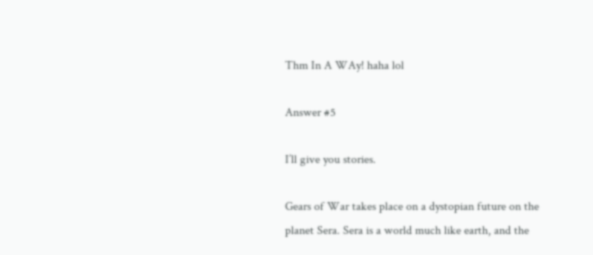Thm In A WAy! haha lol

Answer #5

I’ll give you stories.

Gears of War takes place on a dystopian future on the planet Sera. Sera is a world much like earth, and the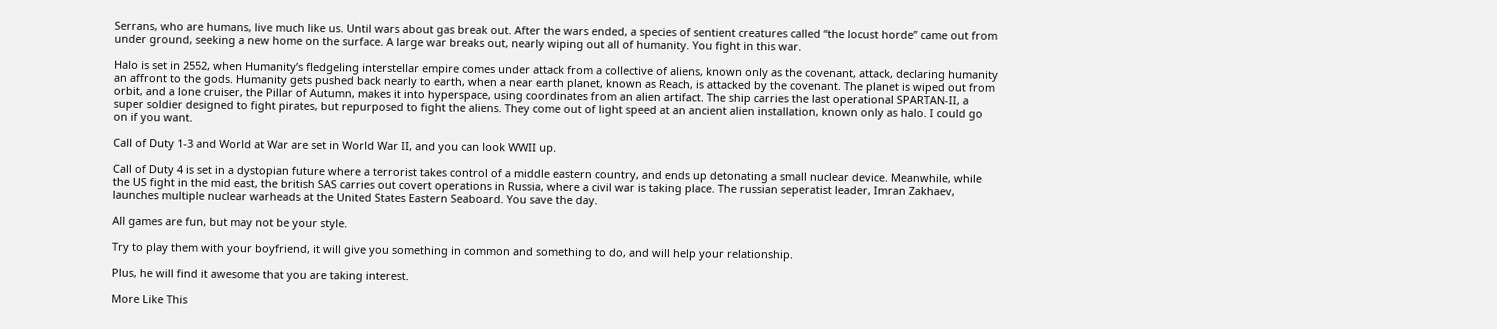Serrans, who are humans, live much like us. Until wars about gas break out. After the wars ended, a species of sentient creatures called “the locust horde” came out from under ground, seeking a new home on the surface. A large war breaks out, nearly wiping out all of humanity. You fight in this war.

Halo is set in 2552, when Humanity’s fledgeling interstellar empire comes under attack from a collective of aliens, known only as the covenant, attack, declaring humanity an affront to the gods. Humanity gets pushed back nearly to earth, when a near earth planet, known as Reach, is attacked by the covenant. The planet is wiped out from orbit, and a lone cruiser, the Pillar of Autumn, makes it into hyperspace, using coordinates from an alien artifact. The ship carries the last operational SPARTAN-II, a super soldier designed to fight pirates, but repurposed to fight the aliens. They come out of light speed at an ancient alien installation, known only as halo. I could go on if you want.

Call of Duty 1-3 and World at War are set in World War II, and you can look WWII up.

Call of Duty 4 is set in a dystopian future where a terrorist takes control of a middle eastern country, and ends up detonating a small nuclear device. Meanwhile, while the US fight in the mid east, the british SAS carries out covert operations in Russia, where a civil war is taking place. The russian seperatist leader, Imran Zakhaev, launches multiple nuclear warheads at the United States Eastern Seaboard. You save the day.

All games are fun, but may not be your style.

Try to play them with your boyfriend, it will give you something in common and something to do, and will help your relationship.

Plus, he will find it awesome that you are taking interest.

More Like This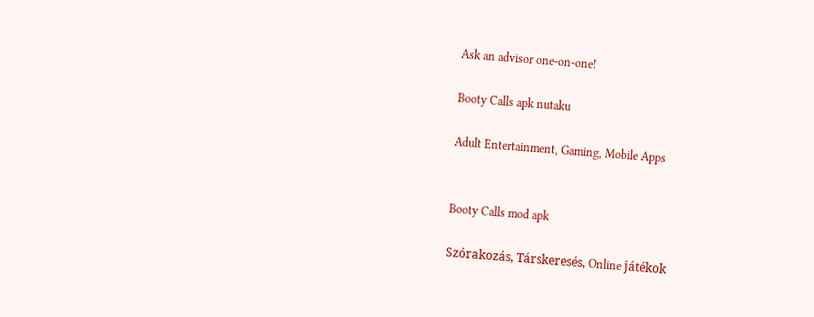Ask an advisor one-on-one!

Booty Calls apk nutaku

Adult Entertainment, Gaming, Mobile Apps


Booty Calls mod apk

Szórakozás, Társkeresés, Online játékok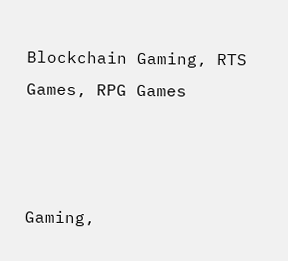Blockchain Gaming, RTS Games, RPG Games



Gaming,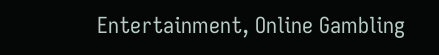Entertainment, Online Gambling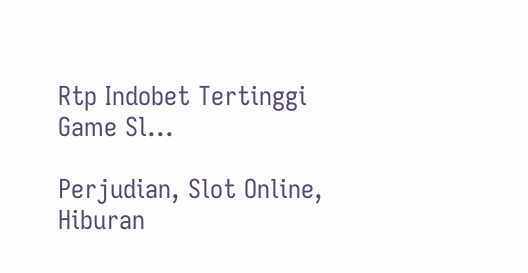Rtp Indobet Tertinggi Game Sl...

Perjudian, Slot Online, Hiburan